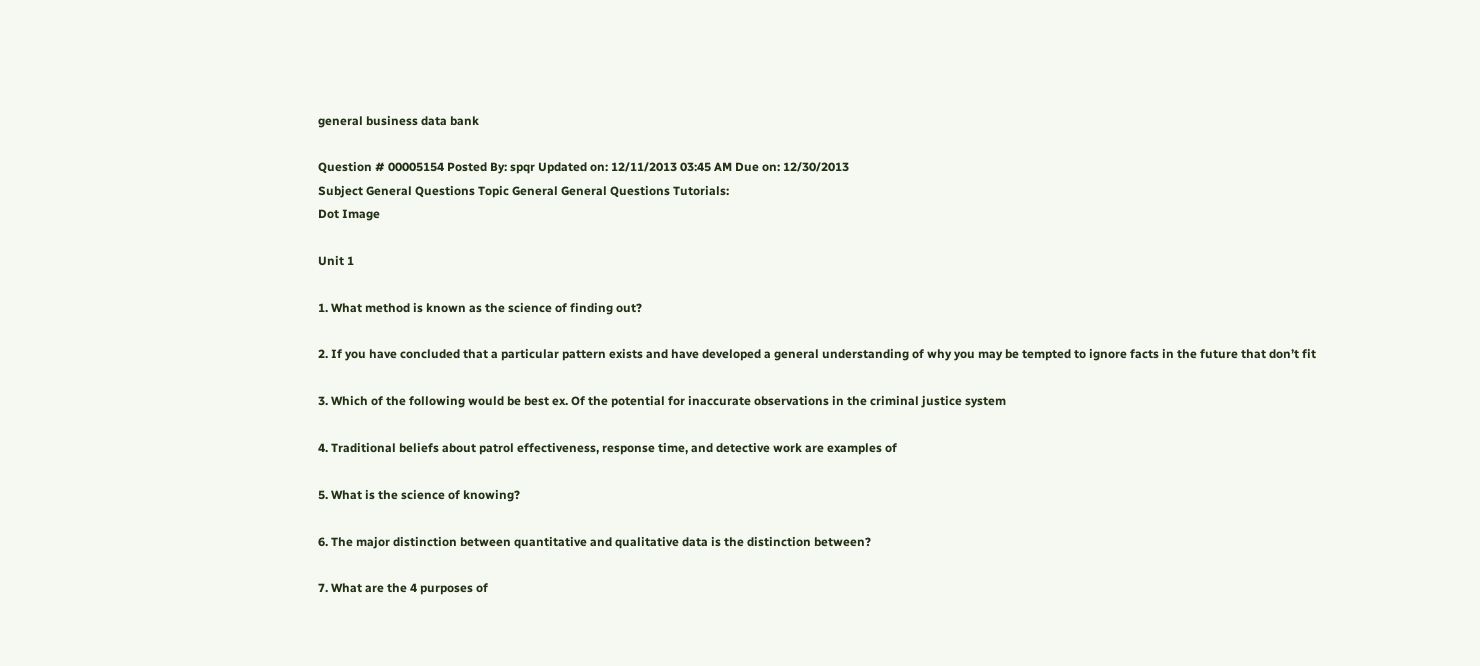general business data bank

Question # 00005154 Posted By: spqr Updated on: 12/11/2013 03:45 AM Due on: 12/30/2013
Subject General Questions Topic General General Questions Tutorials:
Dot Image

Unit 1

1. What method is known as the science of finding out?

2. If you have concluded that a particular pattern exists and have developed a general understanding of why you may be tempted to ignore facts in the future that don’t fit

3. Which of the following would be best ex. Of the potential for inaccurate observations in the criminal justice system

4. Traditional beliefs about patrol effectiveness, response time, and detective work are examples of

5. What is the science of knowing?

6. The major distinction between quantitative and qualitative data is the distinction between?

7. What are the 4 purposes of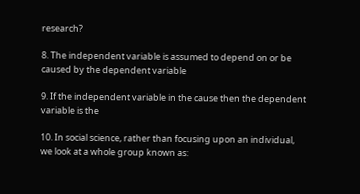research?

8. The independent variable is assumed to depend on or be caused by the dependent variable

9. If the independent variable in the cause then the dependent variable is the

10. In social science, rather than focusing upon an individual, we look at a whole group known as: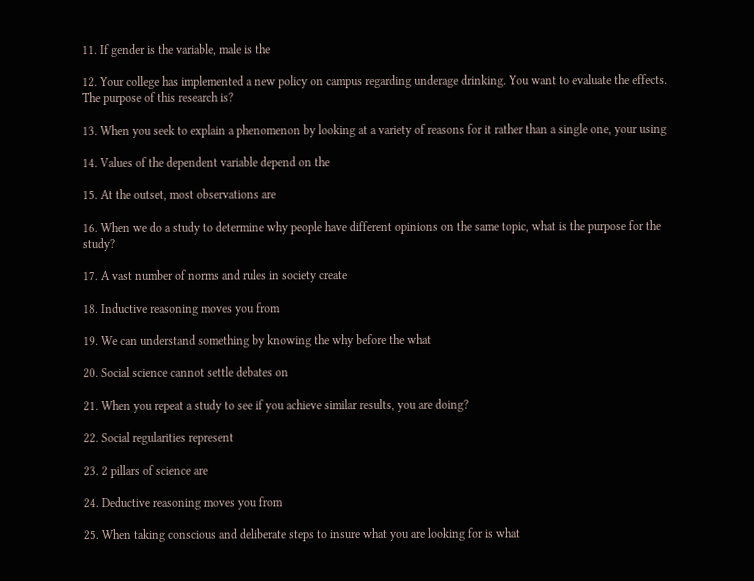11. If gender is the variable, male is the

12. Your college has implemented a new policy on campus regarding underage drinking. You want to evaluate the effects. The purpose of this research is?

13. When you seek to explain a phenomenon by looking at a variety of reasons for it rather than a single one, your using

14. Values of the dependent variable depend on the

15. At the outset, most observations are

16. When we do a study to determine why people have different opinions on the same topic, what is the purpose for the study?

17. A vast number of norms and rules in society create

18. Inductive reasoning moves you from

19. We can understand something by knowing the why before the what

20. Social science cannot settle debates on

21. When you repeat a study to see if you achieve similar results, you are doing?

22. Social regularities represent

23. 2 pillars of science are

24. Deductive reasoning moves you from

25. When taking conscious and deliberate steps to insure what you are looking for is what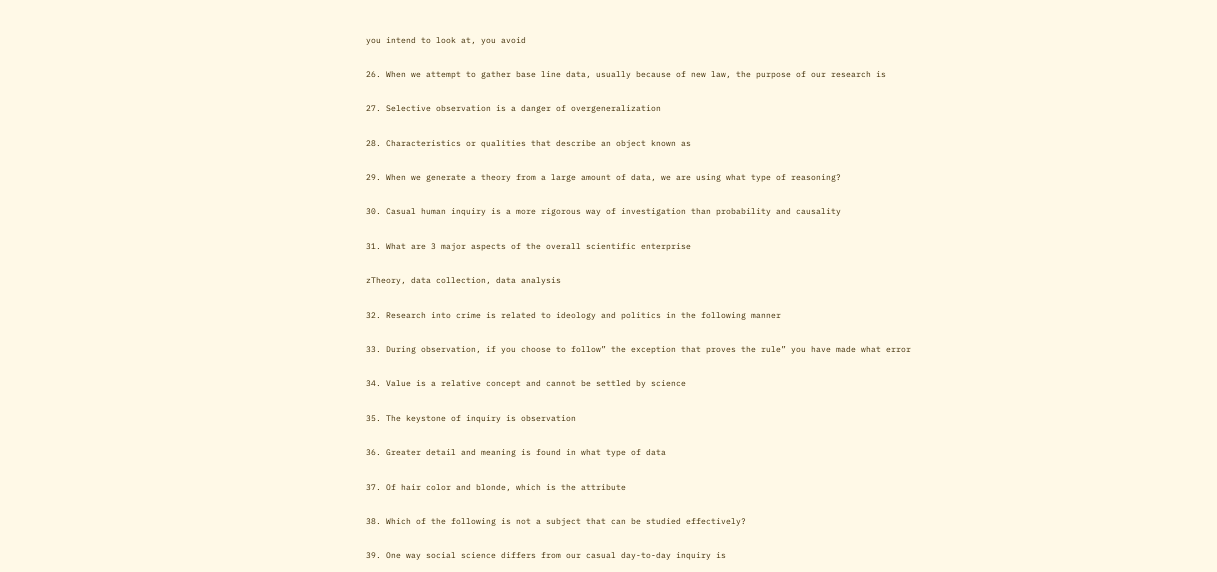you intend to look at, you avoid

26. When we attempt to gather base line data, usually because of new law, the purpose of our research is

27. Selective observation is a danger of overgeneralization

28. Characteristics or qualities that describe an object known as

29. When we generate a theory from a large amount of data, we are using what type of reasoning?

30. Casual human inquiry is a more rigorous way of investigation than probability and causality

31. What are 3 major aspects of the overall scientific enterprise

zTheory, data collection, data analysis

32. Research into crime is related to ideology and politics in the following manner

33. During observation, if you choose to follow” the exception that proves the rule” you have made what error

34. Value is a relative concept and cannot be settled by science

35. The keystone of inquiry is observation

36. Greater detail and meaning is found in what type of data

37. Of hair color and blonde, which is the attribute

38. Which of the following is not a subject that can be studied effectively?

39. One way social science differs from our casual day-to-day inquiry is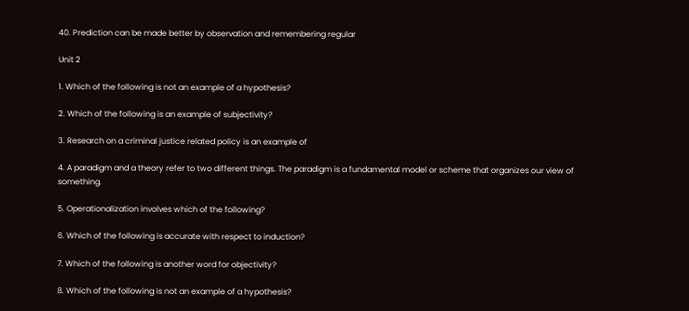40. Prediction can be made better by observation and remembering regular

Unit 2

1. Which of the following is not an example of a hypothesis?

2. Which of the following is an example of subjectivity?

3. Research on a criminal justice related policy is an example of

4. A paradigm and a theory refer to two different things. The paradigm is a fundamental model or scheme that organizes our view of something.

5. Operationalization involves which of the following?

6. Which of the following is accurate with respect to induction?

7. Which of the following is another word for objectivity?

8. Which of the following is not an example of a hypothesis?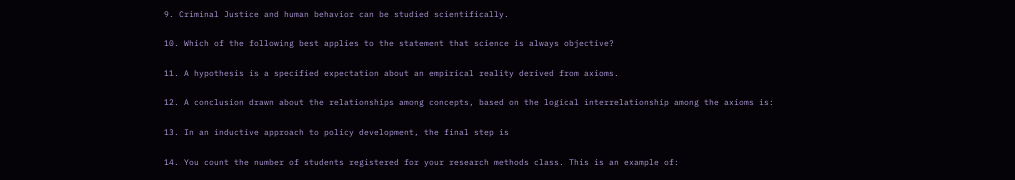9. Criminal Justice and human behavior can be studied scientifically.

10. Which of the following best applies to the statement that science is always objective?

11. A hypothesis is a specified expectation about an empirical reality derived from axioms.

12. A conclusion drawn about the relationships among concepts, based on the logical interrelationship among the axioms is:

13. In an inductive approach to policy development, the final step is

14. You count the number of students registered for your research methods class. This is an example of: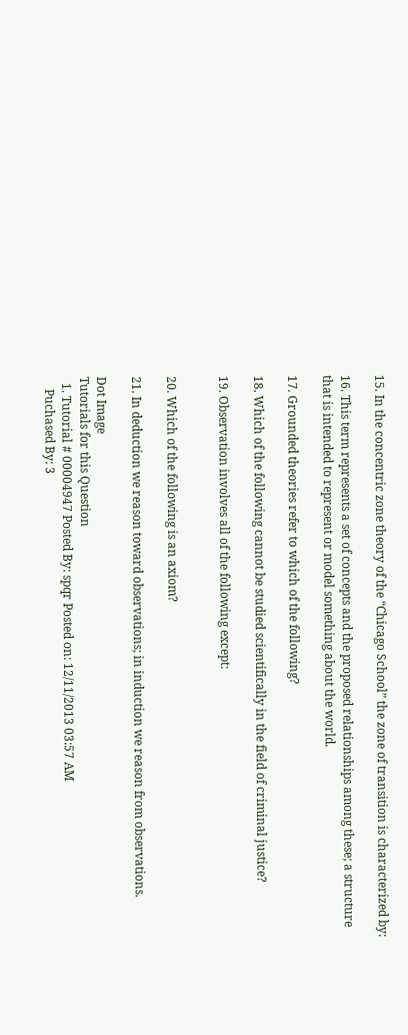15. In the concentric zone theory of the “Chicago School” the zone of transition is characterized by:

16. This term represents a set of concepts and the proposed relationships among these; a structure that is intended to represent or model something about the world.

17. Grounded theories refer to which of the following?

18. Which of the following cannot be studied scientifically in the field of criminal justice?

19. Observation involves all of the following except:


20. Which of the following is an axiom?

21. In deduction we reason toward observations; in induction we reason from observations.

Dot Image
Tutorials for this Question
  1. Tutorial # 00004947 Posted By: spqr Posted on: 12/11/2013 03:57 AM
    Puchased By: 3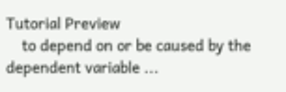Tutorial Preview
    to depend on or be caused by the dependent variable ...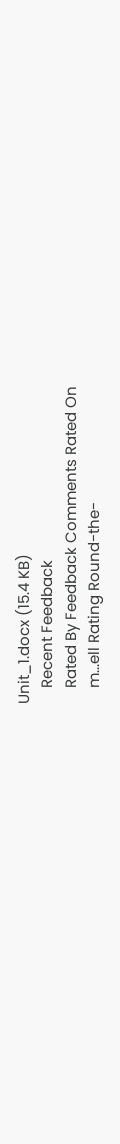Unit_1.docx (15.4 KB)
    Recent Feedback
    Rated By Feedback Comments Rated On
    m...ell Rating Round-the-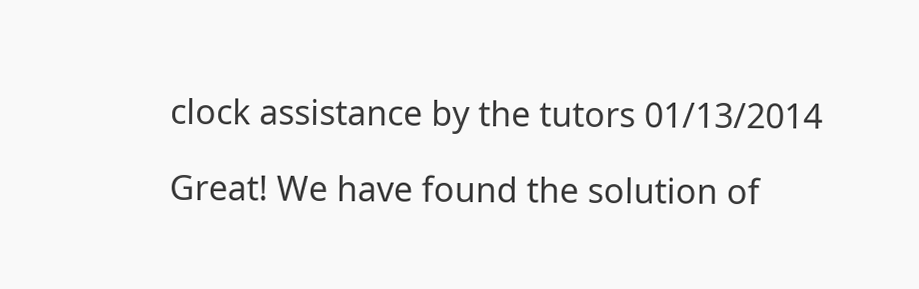clock assistance by the tutors 01/13/2014

Great! We have found the solution of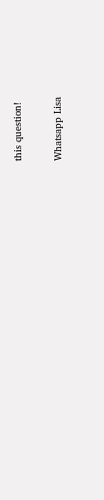this question!

Whatsapp Lisa